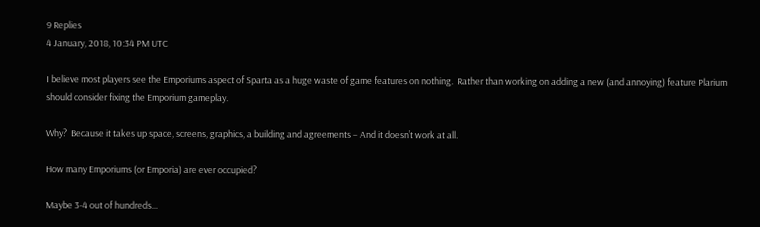9 Replies
4 January, 2018, 10:34 PM UTC

I believe most players see the Emporiums aspect of Sparta as a huge waste of game features on nothing.  Rather than working on adding a new (and annoying) feature Plarium should consider fixing the Emporium gameplay.

Why?  Because it takes up space, screens, graphics, a building and agreements – And it doesn’t work at all.

How many Emporiums (or Emporia) are ever occupied?

Maybe 3-4 out of hundreds...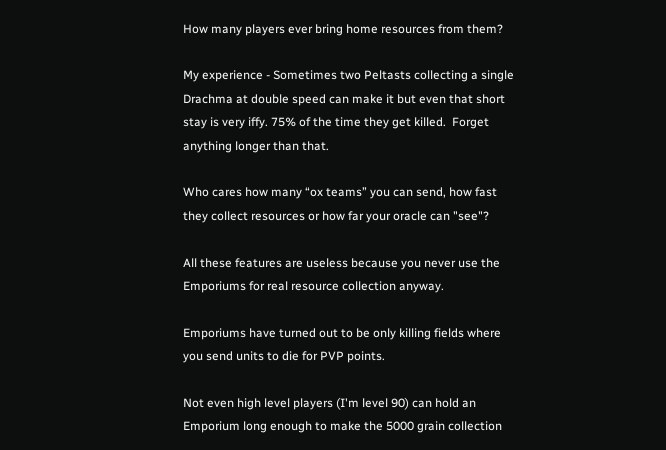How many players ever bring home resources from them?

My experience - Sometimes two Peltasts collecting a single Drachma at double speed can make it but even that short stay is very iffy. 75% of the time they get killed.  Forget anything longer than that.

Who cares how many “ox teams” you can send, how fast they collect resources or how far your oracle can "see"?

All these features are useless because you never use the Emporiums for real resource collection anyway.

Emporiums have turned out to be only killing fields where you send units to die for PVP points.

Not even high level players (I'm level 90) can hold an Emporium long enough to make the 5000 grain collection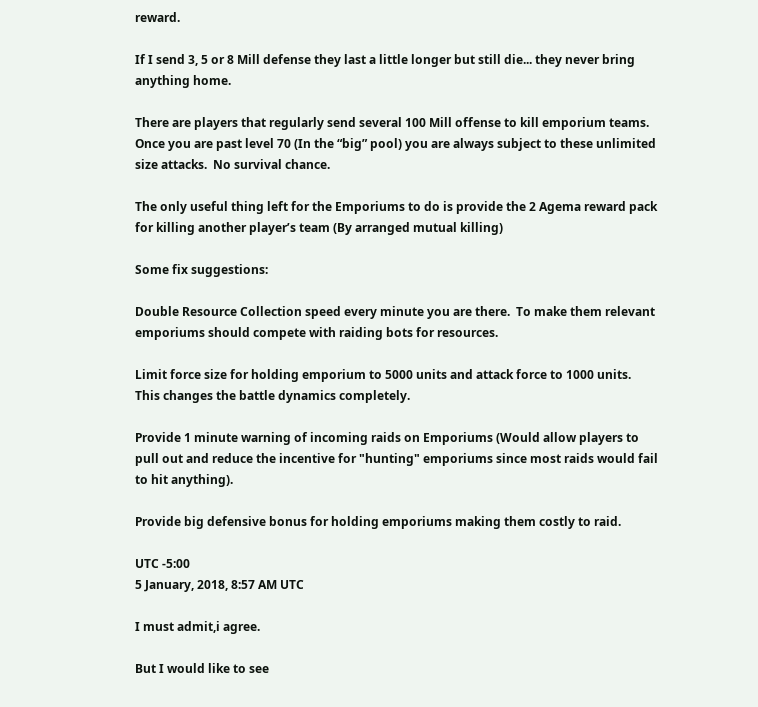reward.

If I send 3, 5 or 8 Mill defense they last a little longer but still die... they never bring anything home.

There are players that regularly send several 100 Mill offense to kill emporium teams.  Once you are past level 70 (In the “big” pool) you are always subject to these unlimited size attacks.  No survival chance.

The only useful thing left for the Emporiums to do is provide the 2 Agema reward pack for killing another player’s team (By arranged mutual killing)

Some fix suggestions:

Double Resource Collection speed every minute you are there.  To make them relevant emporiums should compete with raiding bots for resources.

Limit force size for holding emporium to 5000 units and attack force to 1000 units.  This changes the battle dynamics completely.

Provide 1 minute warning of incoming raids on Emporiums (Would allow players to pull out and reduce the incentive for "hunting" emporiums since most raids would fail to hit anything).

Provide big defensive bonus for holding emporiums making them costly to raid.

UTC -5:00
5 January, 2018, 8:57 AM UTC

I must admit,i agree.

But I would like to see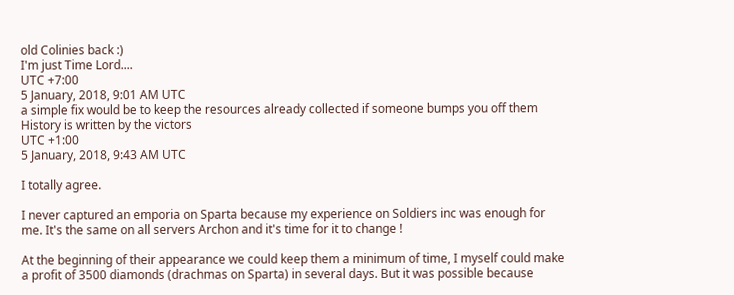old Colinies back :)
I'm just Time Lord....
UTC +7:00
5 January, 2018, 9:01 AM UTC
a simple fix would be to keep the resources already collected if someone bumps you off them
History is written by the victors
UTC +1:00
5 January, 2018, 9:43 AM UTC

I totally agree.

I never captured an emporia on Sparta because my experience on Soldiers inc was enough for me. It's the same on all servers Archon and it's time for it to change !

At the beginning of their appearance we could keep them a minimum of time, I myself could make a profit of 3500 diamonds (drachmas on Sparta) in several days. But it was possible because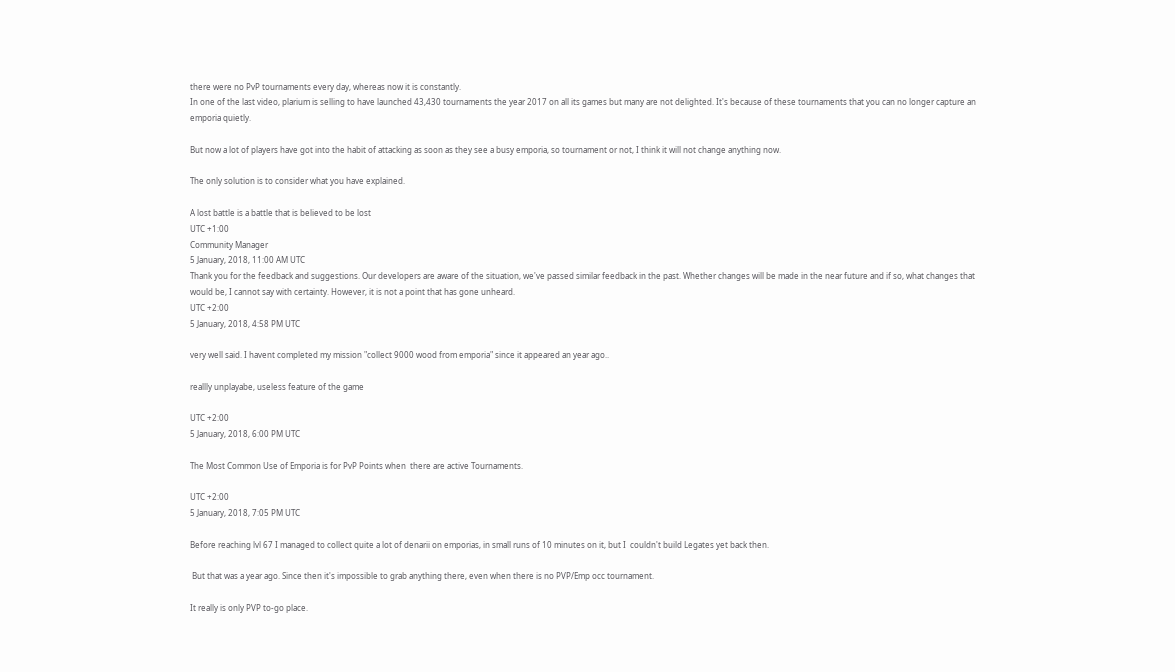there were no PvP tournaments every day, whereas now it is constantly.
In one of the last video, plarium is selling to have launched 43,430 tournaments the year 2017 on all its games but many are not delighted. It's because of these tournaments that you can no longer capture an emporia quietly.

But now a lot of players have got into the habit of attacking as soon as they see a busy emporia, so tournament or not, I think it will not change anything now.

The only solution is to consider what you have explained.

A lost battle is a battle that is believed to be lost
UTC +1:00
Community Manager
5 January, 2018, 11:00 AM UTC
Thank you for the feedback and suggestions. Our developers are aware of the situation, we've passed similar feedback in the past. Whether changes will be made in the near future and if so, what changes that would be, I cannot say with certainty. However, it is not a point that has gone unheard.
UTC +2:00
5 January, 2018, 4:58 PM UTC

very well said. I havent completed my mission "collect 9000 wood from emporia" since it appeared an year ago..

reallly unplayabe, useless feature of the game

UTC +2:00
5 January, 2018, 6:00 PM UTC

The Most Common Use of Emporia is for PvP Points when  there are active Tournaments.

UTC +2:00
5 January, 2018, 7:05 PM UTC

Before reaching lvl 67 I managed to collect quite a lot of denarii on emporias, in small runs of 10 minutes on it, but I  couldn't build Legates yet back then.

 But that was a year ago. Since then it's impossible to grab anything there, even when there is no PVP/Emp occ tournament.

It really is only PVP to-go place.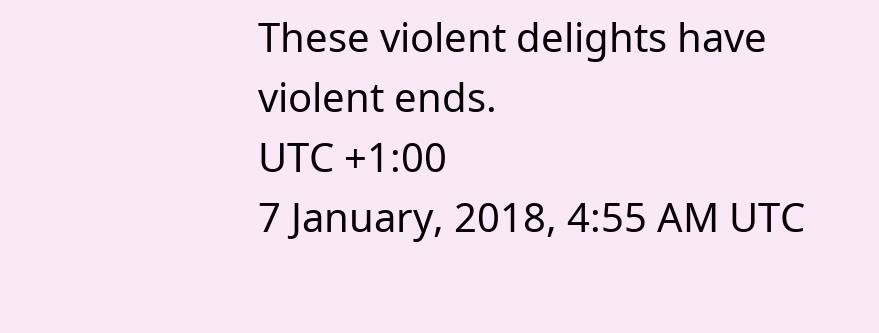These violent delights have violent ends.
UTC +1:00
7 January, 2018, 4:55 AM UTC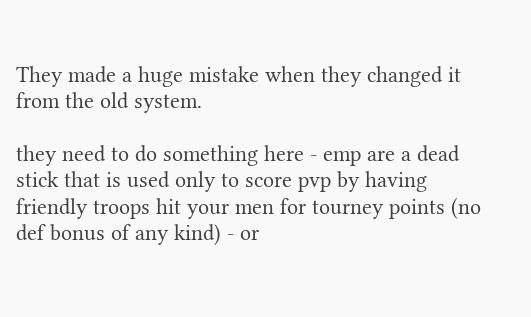They made a huge mistake when they changed it from the old system.

they need to do something here - emp are a dead stick that is used only to score pvp by having friendly troops hit your men for tourney points (no def bonus of any kind) - or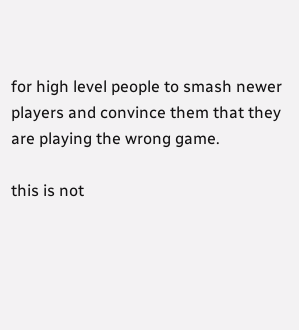for high level people to smash newer players and convince them that they are playing the wrong game.

this is not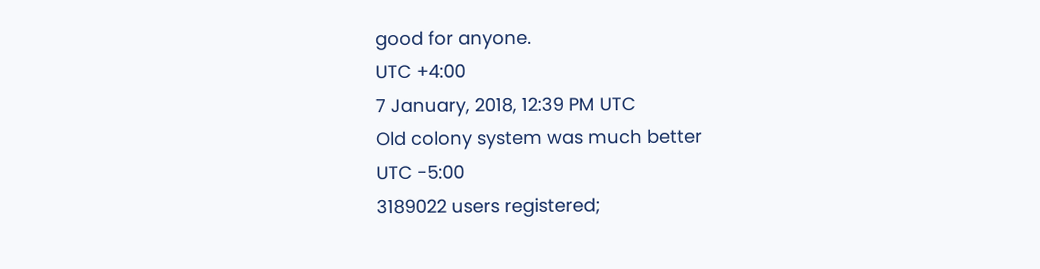good for anyone.
UTC +4:00
7 January, 2018, 12:39 PM UTC
Old colony system was much better
UTC -5:00
3189022 users registered;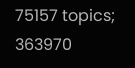75157 topics; 363970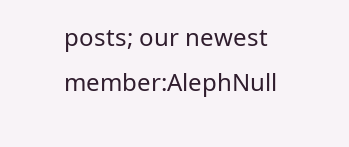posts; our newest member:AlephNull